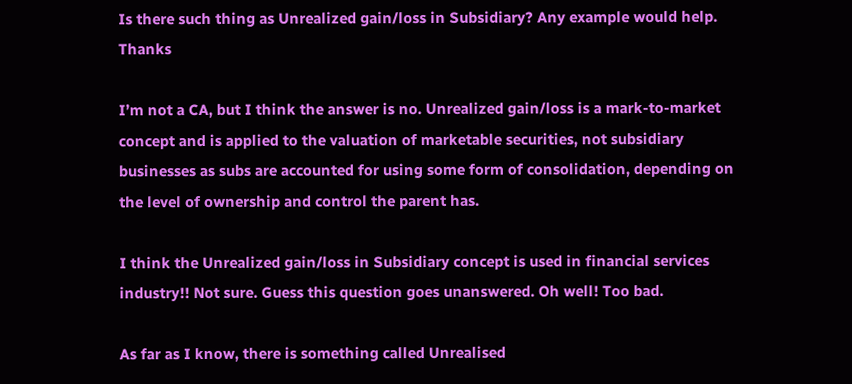Is there such thing as Unrealized gain/loss in Subsidiary? Any example would help. Thanks

I’m not a CA, but I think the answer is no. Unrealized gain/loss is a mark-to-market concept and is applied to the valuation of marketable securities, not subsidiary businesses as subs are accounted for using some form of consolidation, depending on the level of ownership and control the parent has.

I think the Unrealized gain/loss in Subsidiary concept is used in financial services industry!! Not sure. Guess this question goes unanswered. Oh well! Too bad.

As far as I know, there is something called Unrealised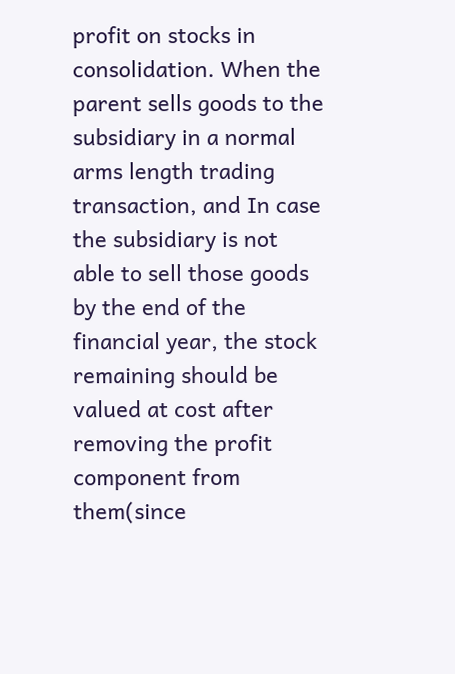profit on stocks in consolidation. When the parent sells goods to the subsidiary in a normal arms length trading transaction, and In case the subsidiary is not able to sell those goods by the end of the financial year, the stock remaining should be valued at cost after removing the profit component from them(since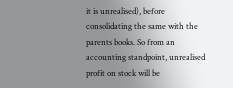it is unrealised), before consolidating the same with the parents books. So from an accounting standpoint, unrealised profit on stock will be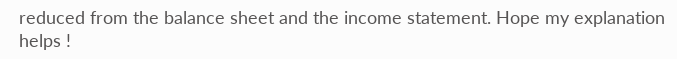reduced from the balance sheet and the income statement. Hope my explanation helps !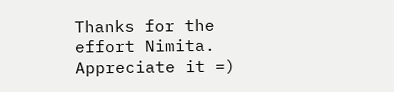Thanks for the effort Nimita. Appreciate it =)